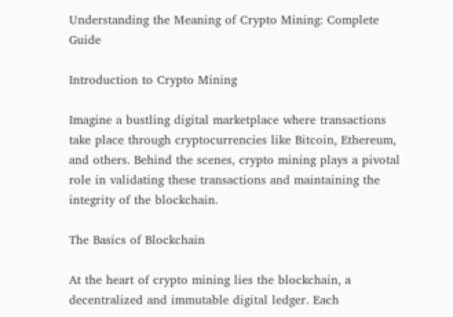Understanding the Meaning of Crypto Mining: Complete Guide

Introduction to Crypto Mining

Imagine a bustling digital marketplace where transactions take place through cryptocurrencies like Bitcoin, Ethereum, and others. Behind the scenes, crypto mining plays a pivotal role in validating these transactions and maintaining the integrity of the blockchain.

The Basics of Blockchain

At the heart of crypto mining lies the blockchain, a decentralized and immutable digital ledger. Each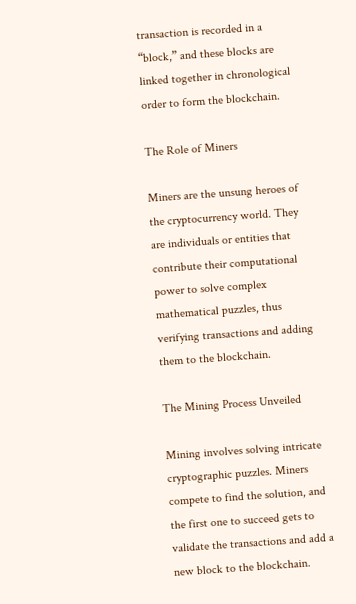transaction is recorded in a “block,” and these blocks are linked together in chronological order to form the blockchain.

The Role of Miners

Miners are the unsung heroes of the cryptocurrency world. They are individuals or entities that contribute their computational power to solve complex mathematical puzzles, thus verifying transactions and adding them to the blockchain.

The Mining Process Unveiled

Mining involves solving intricate cryptographic puzzles. Miners compete to find the solution, and the first one to succeed gets to validate the transactions and add a new block to the blockchain.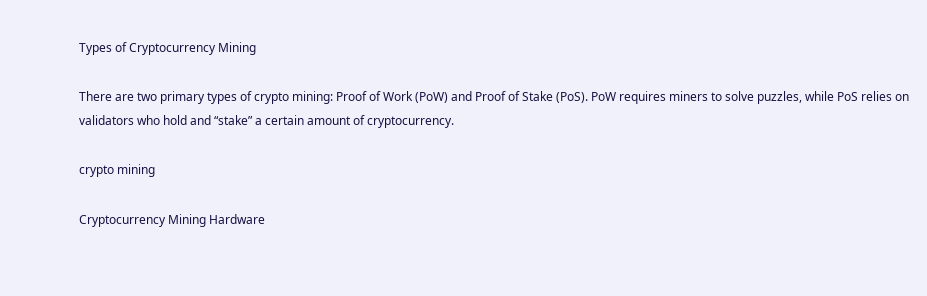Types of Cryptocurrency Mining

There are two primary types of crypto mining: Proof of Work (PoW) and Proof of Stake (PoS). PoW requires miners to solve puzzles, while PoS relies on validators who hold and “stake” a certain amount of cryptocurrency.

crypto mining

Cryptocurrency Mining Hardware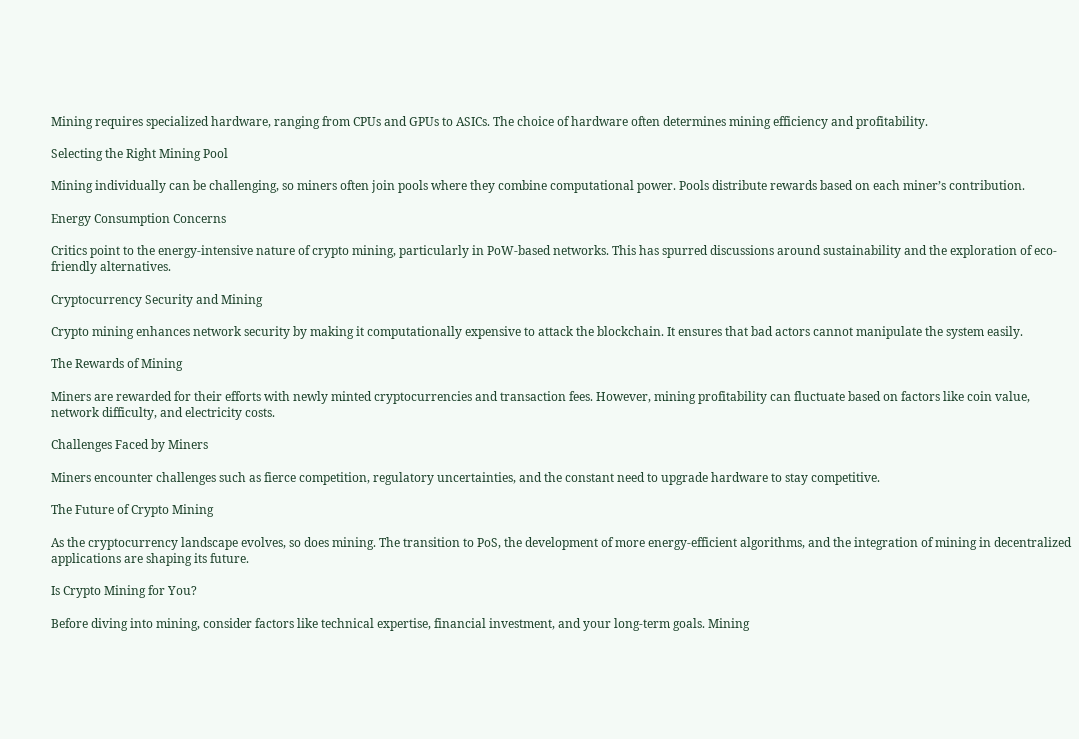Mining requires specialized hardware, ranging from CPUs and GPUs to ASICs. The choice of hardware often determines mining efficiency and profitability.

Selecting the Right Mining Pool

Mining individually can be challenging, so miners often join pools where they combine computational power. Pools distribute rewards based on each miner’s contribution.

Energy Consumption Concerns

Critics point to the energy-intensive nature of crypto mining, particularly in PoW-based networks. This has spurred discussions around sustainability and the exploration of eco-friendly alternatives.

Cryptocurrency Security and Mining

Crypto mining enhances network security by making it computationally expensive to attack the blockchain. It ensures that bad actors cannot manipulate the system easily.

The Rewards of Mining

Miners are rewarded for their efforts with newly minted cryptocurrencies and transaction fees. However, mining profitability can fluctuate based on factors like coin value, network difficulty, and electricity costs.

Challenges Faced by Miners

Miners encounter challenges such as fierce competition, regulatory uncertainties, and the constant need to upgrade hardware to stay competitive.

The Future of Crypto Mining

As the cryptocurrency landscape evolves, so does mining. The transition to PoS, the development of more energy-efficient algorithms, and the integration of mining in decentralized applications are shaping its future.

Is Crypto Mining for You?

Before diving into mining, consider factors like technical expertise, financial investment, and your long-term goals. Mining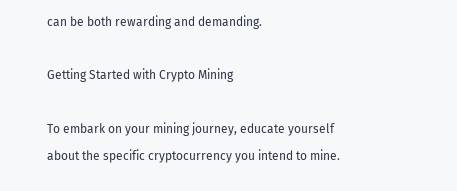can be both rewarding and demanding.

Getting Started with Crypto Mining

To embark on your mining journey, educate yourself about the specific cryptocurrency you intend to mine.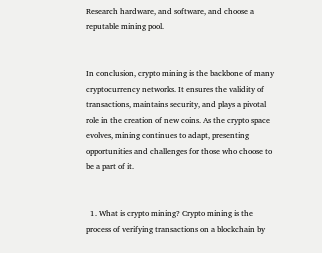Research hardware, and software, and choose a reputable mining pool.


In conclusion, crypto mining is the backbone of many cryptocurrency networks. It ensures the validity of transactions, maintains security, and plays a pivotal role in the creation of new coins. As the crypto space evolves, mining continues to adapt, presenting opportunities and challenges for those who choose to be a part of it.


  1. What is crypto mining? Crypto mining is the process of verifying transactions on a blockchain by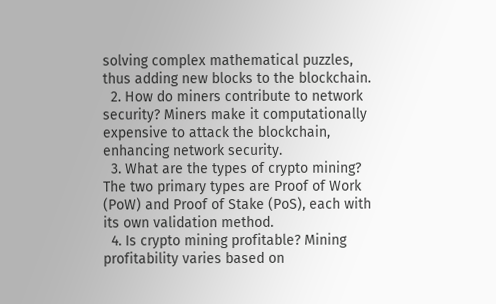solving complex mathematical puzzles, thus adding new blocks to the blockchain.
  2. How do miners contribute to network security? Miners make it computationally expensive to attack the blockchain, enhancing network security.
  3. What are the types of crypto mining? The two primary types are Proof of Work (PoW) and Proof of Stake (PoS), each with its own validation method.
  4. Is crypto mining profitable? Mining profitability varies based on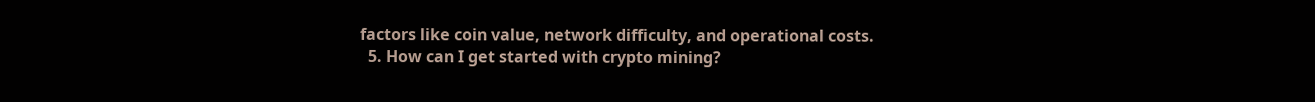factors like coin value, network difficulty, and operational costs.
  5. How can I get started with crypto mining?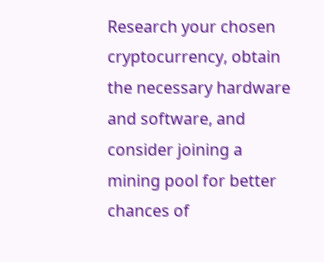Research your chosen cryptocurrency, obtain the necessary hardware and software, and consider joining a mining pool for better chances of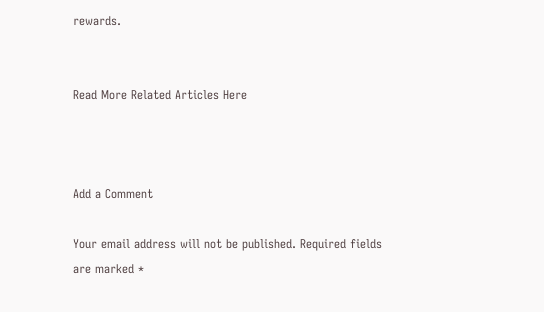rewards.


Read More Related Articles Here



Add a Comment

Your email address will not be published. Required fields are marked *